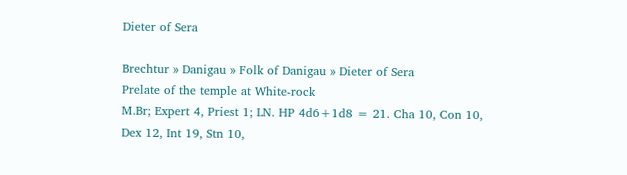Dieter of Sera

Brechtur » Danigau » Folk of Danigau » Dieter of Sera
Prelate of the temple at White-rock
M.Br; Expert 4, Priest 1; LN. HP 4d6+1d8 = 21. Cha 10, Con 10, Dex 12, Int 19, Stn 10,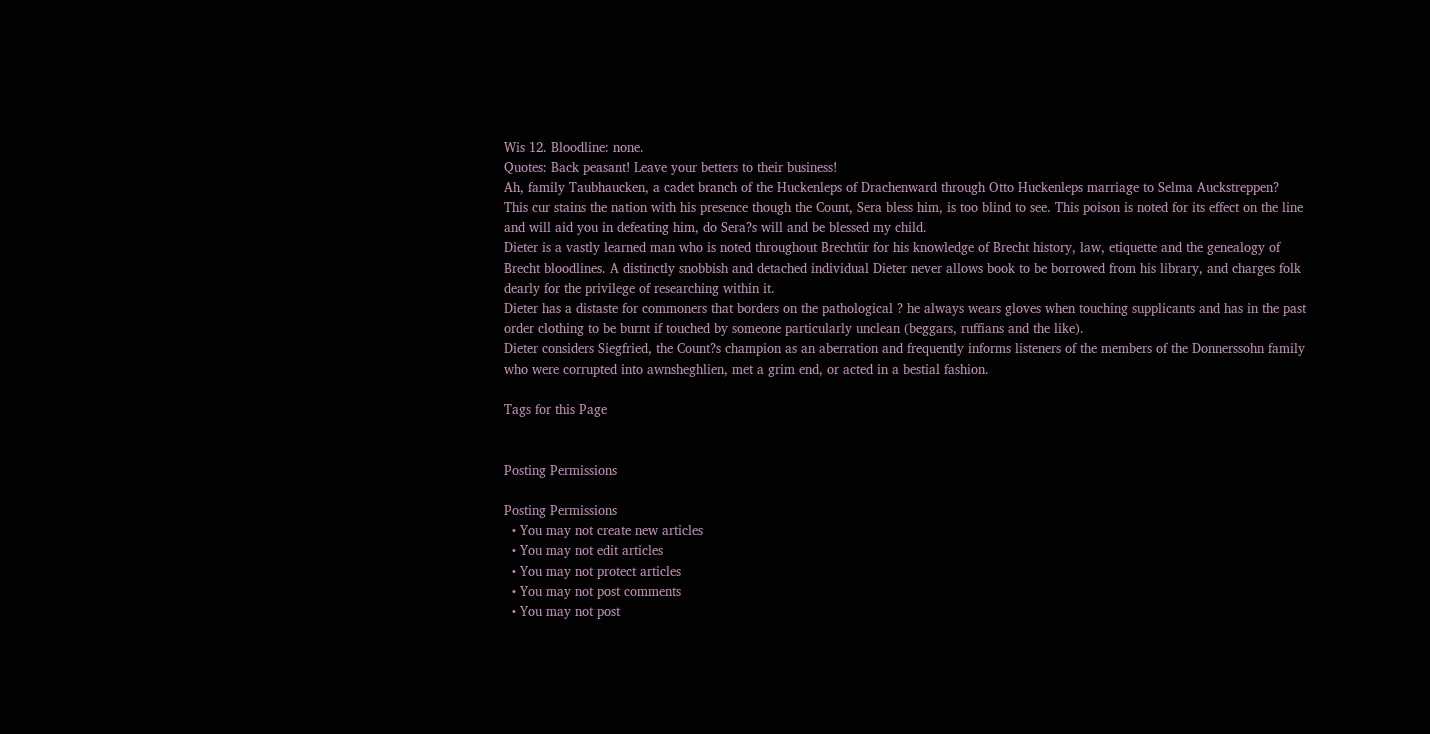Wis 12. Bloodline: none.
Quotes: Back peasant! Leave your betters to their business!
Ah, family Taubhaucken, a cadet branch of the Huckenleps of Drachenward through Otto Huckenleps marriage to Selma Auckstreppen?
This cur stains the nation with his presence though the Count, Sera bless him, is too blind to see. This poison is noted for its effect on the line and will aid you in defeating him, do Sera?s will and be blessed my child.
Dieter is a vastly learned man who is noted throughout Brechtür for his knowledge of Brecht history, law, etiquette and the genealogy of Brecht bloodlines. A distinctly snobbish and detached individual Dieter never allows book to be borrowed from his library, and charges folk dearly for the privilege of researching within it.
Dieter has a distaste for commoners that borders on the pathological ? he always wears gloves when touching supplicants and has in the past order clothing to be burnt if touched by someone particularly unclean (beggars, ruffians and the like).
Dieter considers Siegfried, the Count?s champion as an aberration and frequently informs listeners of the members of the Donnerssohn family who were corrupted into awnsheghlien, met a grim end, or acted in a bestial fashion.

Tags for this Page


Posting Permissions

Posting Permissions
  • You may not create new articles
  • You may not edit articles
  • You may not protect articles
  • You may not post comments
  • You may not post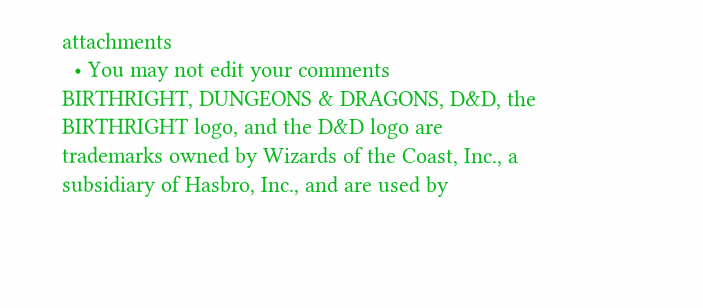attachments
  • You may not edit your comments
BIRTHRIGHT, DUNGEONS & DRAGONS, D&D, the BIRTHRIGHT logo, and the D&D logo are trademarks owned by Wizards of the Coast, Inc., a subsidiary of Hasbro, Inc., and are used by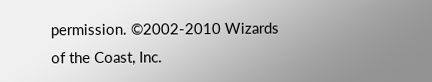permission. ©2002-2010 Wizards of the Coast, Inc.